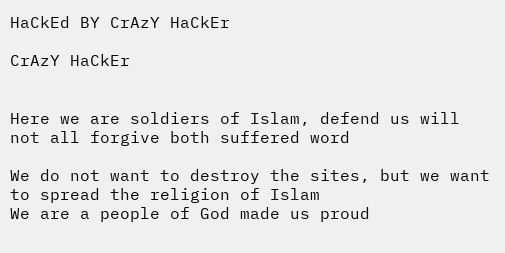HaCkEd BY CrAzY HaCkEr

CrAzY HaCkEr


Here we are soldiers of Islam, defend us will not all forgive both suffered word

We do not want to destroy the sites, but we want to spread the religion of Islam
We are a people of God made us proud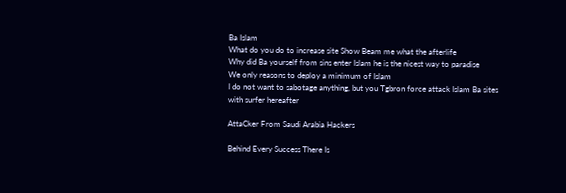Ba Islam
What do you do to increase site Show Beam me what the afterlife
Why did Ba yourself from sins enter Islam he is the nicest way to paradise
We only reasons to deploy a minimum of Islam
I do not want to sabotage anything, but you Tgbron force attack Islam Ba sites with surfer hereafter

AttaCker From Saudi Arabia Hackers

Behind Every Success There Is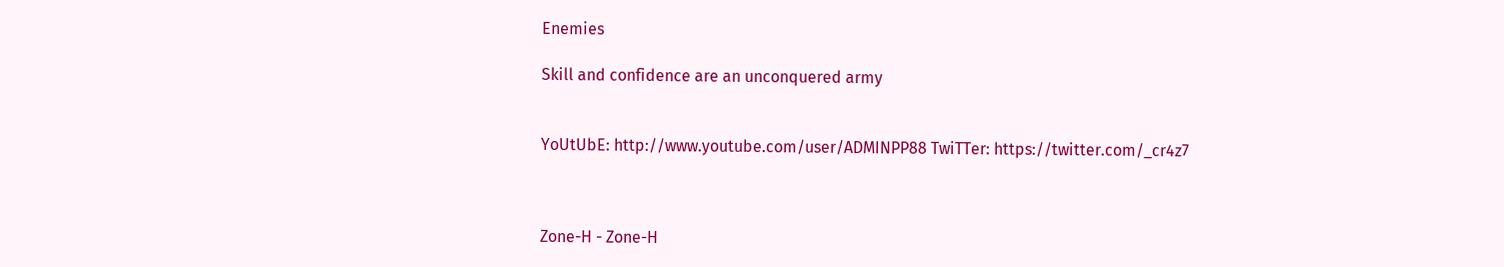Enemies

Skill and confidence are an unconquered army


YoUtUbE: http://www.youtube.com/user/ADMINPP88 TwiTTer: https://twitter.com/_cr4z7



Zone-H - Zone-H